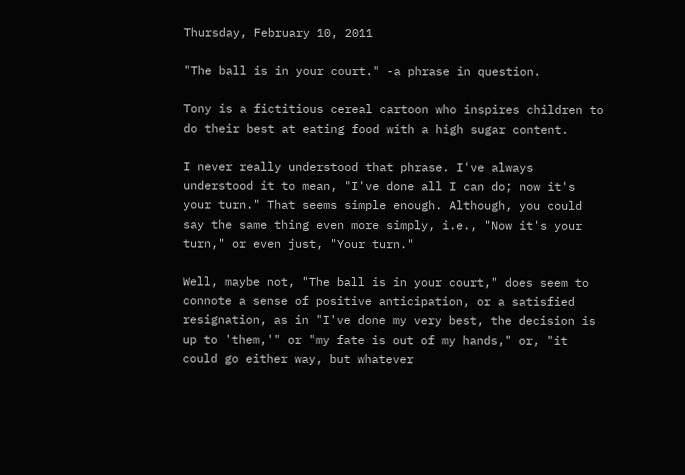Thursday, February 10, 2011

"The ball is in your court." -a phrase in question.

Tony is a fictitious cereal cartoon who inspires children to do their best at eating food with a high sugar content.

I never really understood that phrase. I've always understood it to mean, "I've done all I can do; now it's your turn." That seems simple enough. Although, you could say the same thing even more simply, i.e., "Now it's your turn," or even just, "Your turn."

Well, maybe not, "The ball is in your court," does seem to connote a sense of positive anticipation, or a satisfied resignation, as in "I've done my very best, the decision is up to 'them,'" or "my fate is out of my hands," or, "it could go either way, but whatever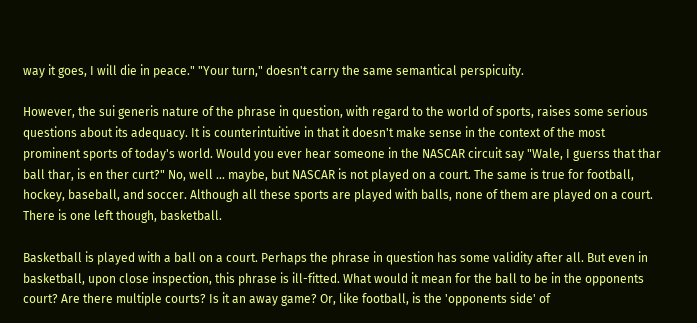way it goes, I will die in peace." "Your turn," doesn't carry the same semantical perspicuity.

However, the sui generis nature of the phrase in question, with regard to the world of sports, raises some serious questions about its adequacy. It is counterintuitive in that it doesn't make sense in the context of the most prominent sports of today's world. Would you ever hear someone in the NASCAR circuit say "Wale, I guerss that thar ball thar, is en ther curt?" No, well ... maybe, but NASCAR is not played on a court. The same is true for football, hockey, baseball, and soccer. Although all these sports are played with balls, none of them are played on a court. There is one left though, basketball.

Basketball is played with a ball on a court. Perhaps the phrase in question has some validity after all. But even in basketball, upon close inspection, this phrase is ill-fitted. What would it mean for the ball to be in the opponents court? Are there multiple courts? Is it an away game? Or, like football, is the 'opponents side' of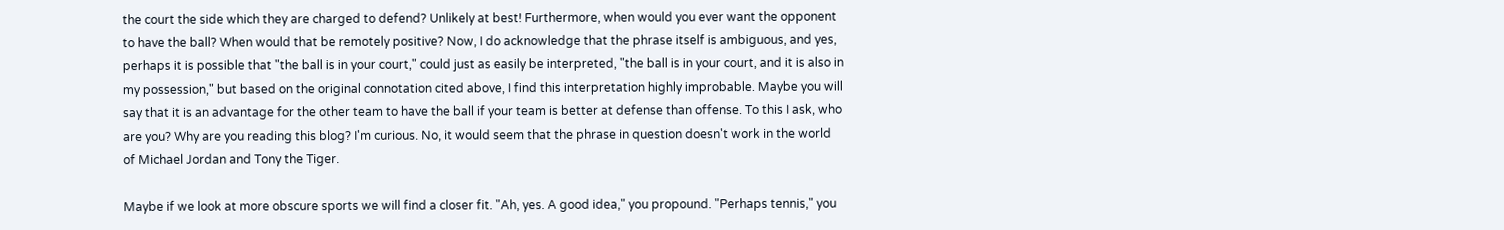the court the side which they are charged to defend? Unlikely at best! Furthermore, when would you ever want the opponent to have the ball? When would that be remotely positive? Now, I do acknowledge that the phrase itself is ambiguous, and yes, perhaps it is possible that "the ball is in your court," could just as easily be interpreted, "the ball is in your court, and it is also in my possession," but based on the original connotation cited above, I find this interpretation highly improbable. Maybe you will say that it is an advantage for the other team to have the ball if your team is better at defense than offense. To this I ask, who are you? Why are you reading this blog? I'm curious. No, it would seem that the phrase in question doesn't work in the world of Michael Jordan and Tony the Tiger.

Maybe if we look at more obscure sports we will find a closer fit. "Ah, yes. A good idea," you propound. "Perhaps tennis," you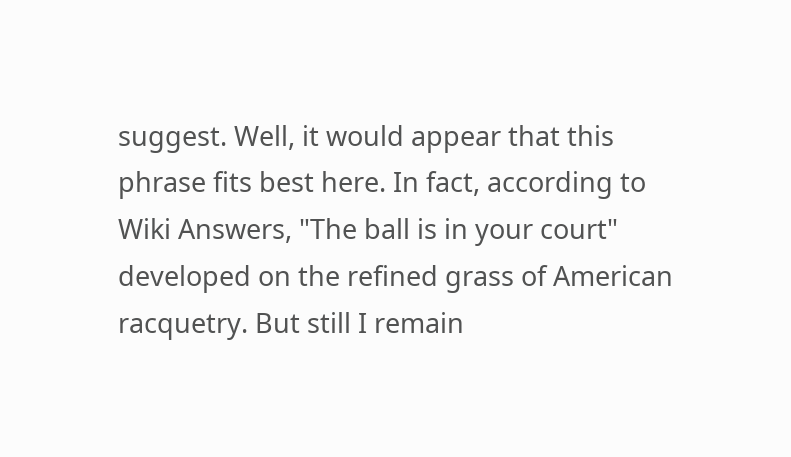suggest. Well, it would appear that this phrase fits best here. In fact, according to Wiki Answers, "The ball is in your court" developed on the refined grass of American racquetry. But still I remain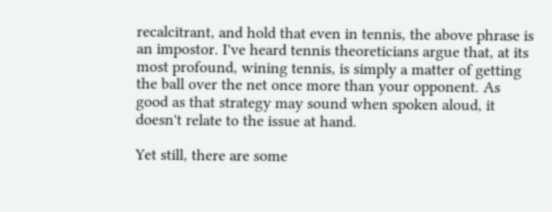recalcitrant, and hold that even in tennis, the above phrase is an impostor. I've heard tennis theoreticians argue that, at its most profound, wining tennis, is simply a matter of getting the ball over the net once more than your opponent. As good as that strategy may sound when spoken aloud, it doesn't relate to the issue at hand.

Yet still, there are some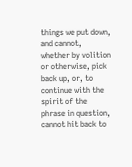things we put down, and cannot, whether by volition or otherwise, pick back up, or, to continue with the spirit of the phrase in question, cannot hit back to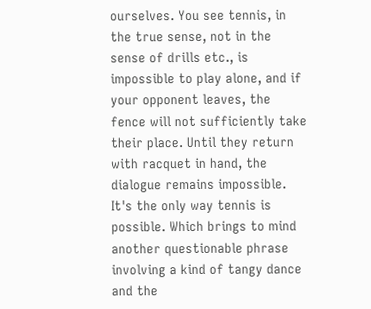ourselves. You see tennis, in the true sense, not in the sense of drills etc., is impossible to play alone, and if your opponent leaves, the fence will not sufficiently take their place. Until they return with racquet in hand, the dialogue remains impossible. It's the only way tennis is possible. Which brings to mind another questionable phrase involving a kind of tangy dance and the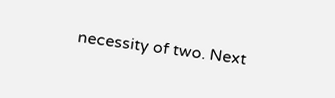necessity of two. Next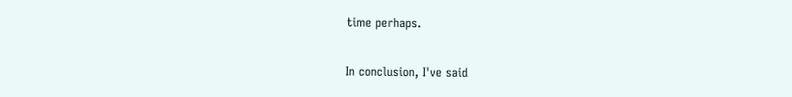time perhaps.

In conclusion, I've said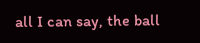all I can say, the ball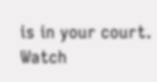is in your court. Watch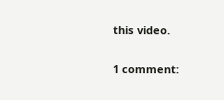this video.

1 comment: